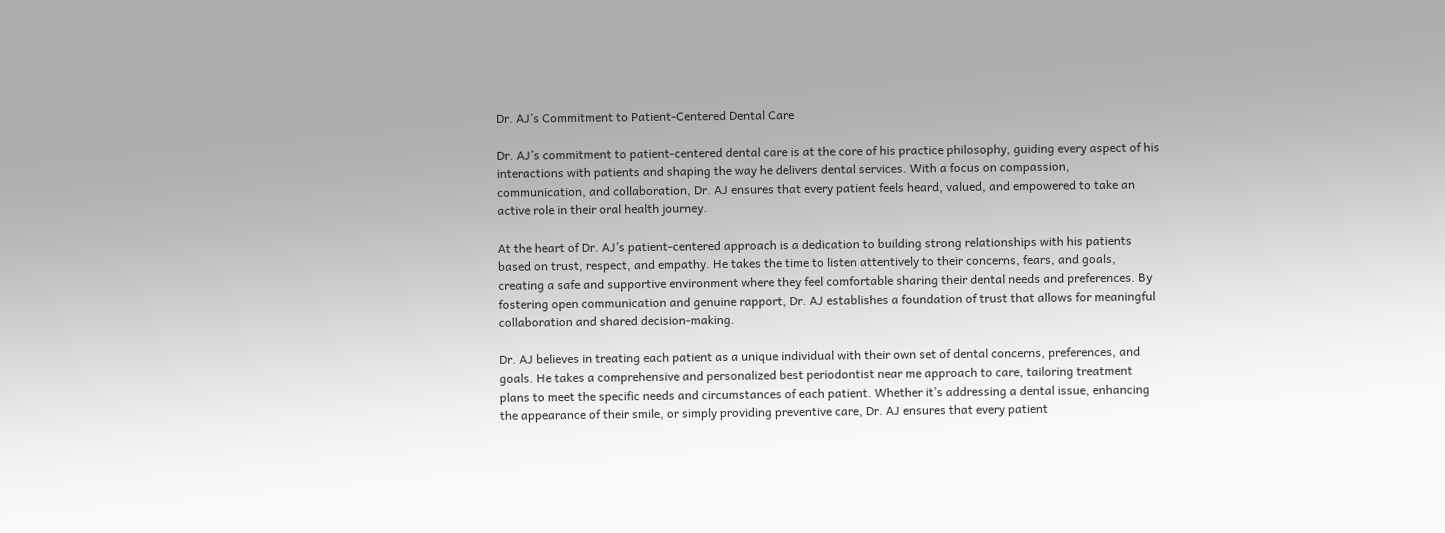Dr. AJ’s Commitment to Patient-Centered Dental Care

Dr. AJ’s commitment to patient-centered dental care is at the core of his practice philosophy, guiding every aspect of his interactions with patients and shaping the way he delivers dental services. With a focus on compassion, communication, and collaboration, Dr. AJ ensures that every patient feels heard, valued, and empowered to take an active role in their oral health journey.

At the heart of Dr. AJ’s patient-centered approach is a dedication to building strong relationships with his patients based on trust, respect, and empathy. He takes the time to listen attentively to their concerns, fears, and goals, creating a safe and supportive environment where they feel comfortable sharing their dental needs and preferences. By fostering open communication and genuine rapport, Dr. AJ establishes a foundation of trust that allows for meaningful collaboration and shared decision-making.

Dr. AJ believes in treating each patient as a unique individual with their own set of dental concerns, preferences, and goals. He takes a comprehensive and personalized best periodontist near me approach to care, tailoring treatment plans to meet the specific needs and circumstances of each patient. Whether it’s addressing a dental issue, enhancing the appearance of their smile, or simply providing preventive care, Dr. AJ ensures that every patient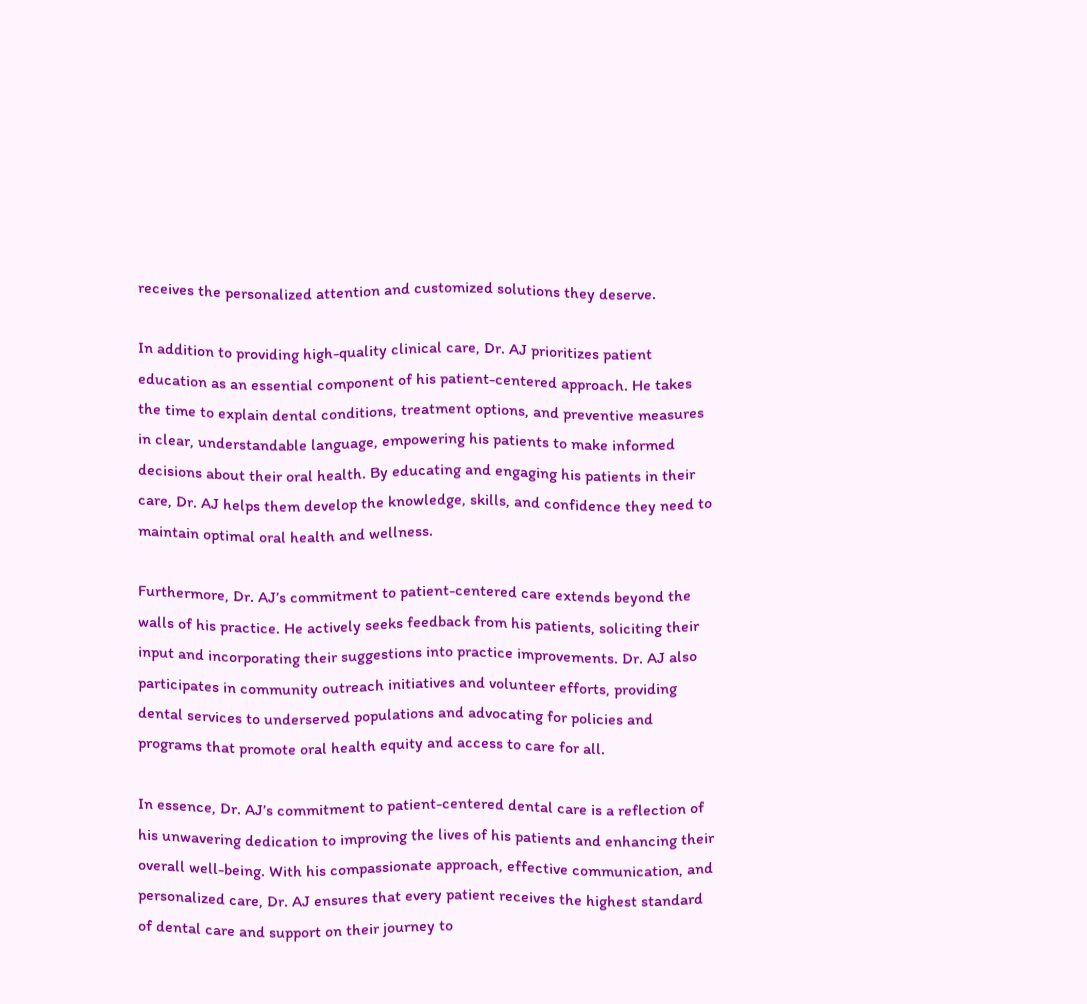receives the personalized attention and customized solutions they deserve.

In addition to providing high-quality clinical care, Dr. AJ prioritizes patient education as an essential component of his patient-centered approach. He takes the time to explain dental conditions, treatment options, and preventive measures in clear, understandable language, empowering his patients to make informed decisions about their oral health. By educating and engaging his patients in their care, Dr. AJ helps them develop the knowledge, skills, and confidence they need to maintain optimal oral health and wellness.

Furthermore, Dr. AJ’s commitment to patient-centered care extends beyond the walls of his practice. He actively seeks feedback from his patients, soliciting their input and incorporating their suggestions into practice improvements. Dr. AJ also participates in community outreach initiatives and volunteer efforts, providing dental services to underserved populations and advocating for policies and programs that promote oral health equity and access to care for all.

In essence, Dr. AJ’s commitment to patient-centered dental care is a reflection of his unwavering dedication to improving the lives of his patients and enhancing their overall well-being. With his compassionate approach, effective communication, and personalized care, Dr. AJ ensures that every patient receives the highest standard of dental care and support on their journey to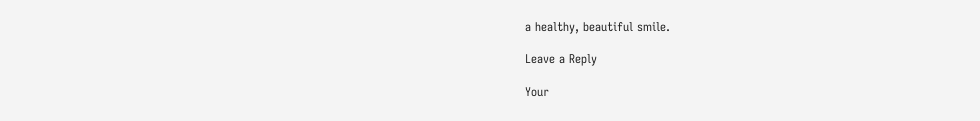a healthy, beautiful smile.

Leave a Reply

Your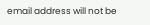email address will not be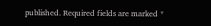published. Required fields are marked *